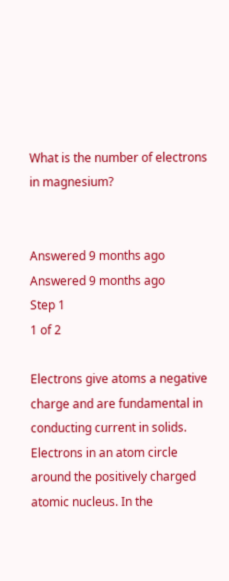What is the number of electrons in magnesium?


Answered 9 months ago
Answered 9 months ago
Step 1
1 of 2

Electrons give atoms a negative charge and are fundamental in conducting current in solids. Electrons in an atom circle around the positively charged atomic nucleus. In the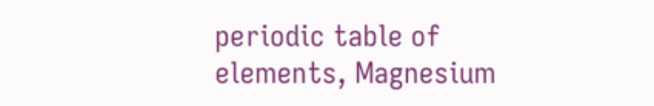periodic table of elements, Magnesium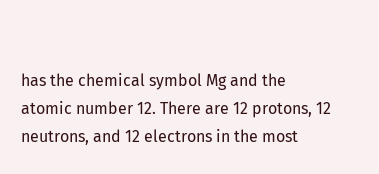has the chemical symbol Mg and the atomic number 12. There are 12 protons, 12 neutrons, and 12 electrons in the most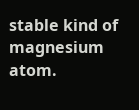stable kind of magnesium atom.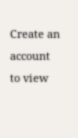Create an account to view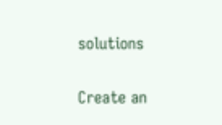solutions

Create an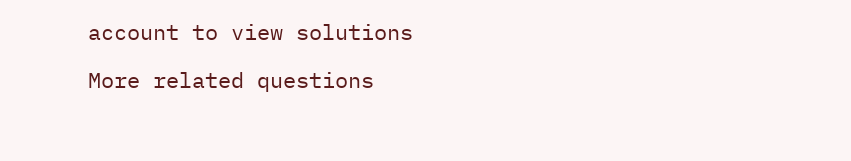account to view solutions

More related questions